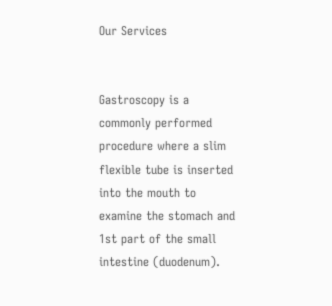Our Services


Gastroscopy is a commonly performed procedure where a slim flexible tube is inserted into the mouth to examine the stomach and 1st part of the small intestine (duodenum).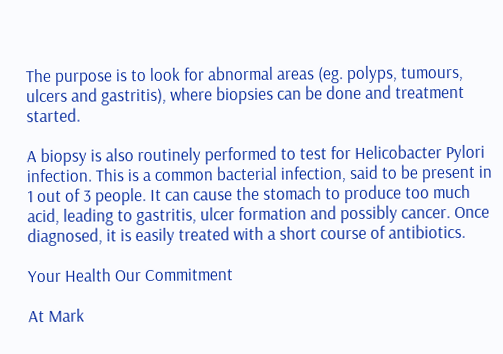The purpose is to look for abnormal areas (eg. polyps, tumours, ulcers and gastritis), where biopsies can be done and treatment started.

A biopsy is also routinely performed to test for Helicobacter Pylori infection. This is a common bacterial infection, said to be present in 1 out of 3 people. It can cause the stomach to produce too much acid, leading to gastritis, ulcer formation and possibly cancer. Once diagnosed, it is easily treated with a short course of antibiotics.

Your Health Our Commitment

At Mark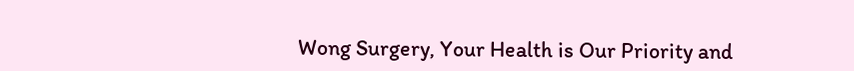Wong Surgery, Your Health is Our Priority and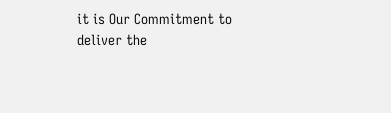it is Our Commitment to deliver the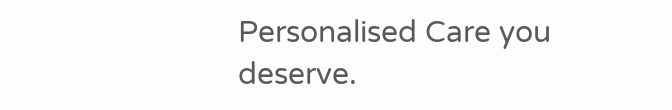Personalised Care you deserve.